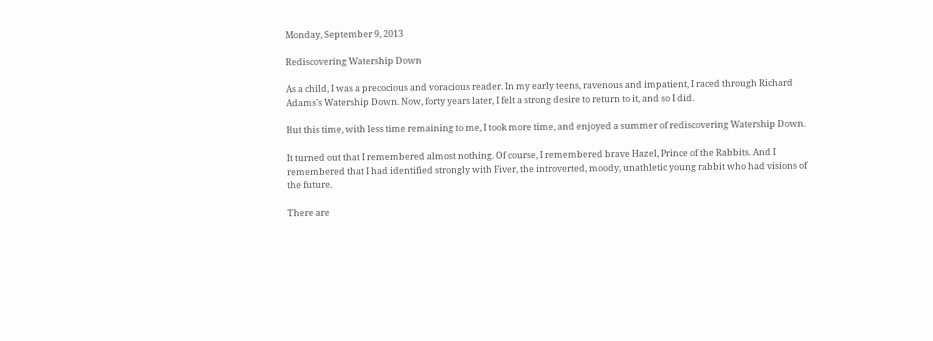Monday, September 9, 2013

Rediscovering Watership Down

As a child, I was a precocious and voracious reader. In my early teens, ravenous and impatient, I raced through Richard Adams's Watership Down. Now, forty years later, I felt a strong desire to return to it, and so I did.

But this time, with less time remaining to me, I took more time, and enjoyed a summer of rediscovering Watership Down.

It turned out that I remembered almost nothing. Of course, I remembered brave Hazel, Prince of the Rabbits. And I remembered that I had identified strongly with Fiver, the introverted, moody, unathletic young rabbit who had visions of the future.

There are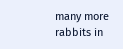many more rabbits in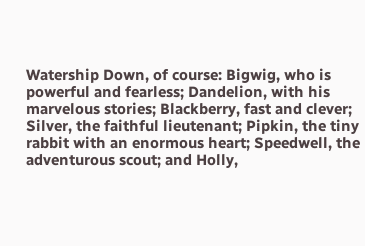Watership Down, of course: Bigwig, who is powerful and fearless; Dandelion, with his marvelous stories; Blackberry, fast and clever; Silver, the faithful lieutenant; Pipkin, the tiny rabbit with an enormous heart; Speedwell, the adventurous scout; and Holly,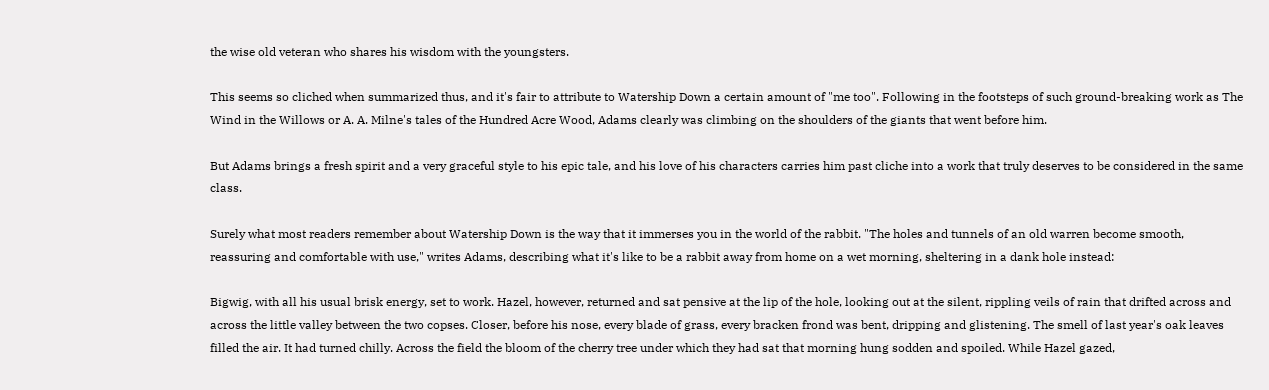the wise old veteran who shares his wisdom with the youngsters.

This seems so cliched when summarized thus, and it's fair to attribute to Watership Down a certain amount of "me too". Following in the footsteps of such ground-breaking work as The Wind in the Willows or A. A. Milne's tales of the Hundred Acre Wood, Adams clearly was climbing on the shoulders of the giants that went before him.

But Adams brings a fresh spirit and a very graceful style to his epic tale, and his love of his characters carries him past cliche into a work that truly deserves to be considered in the same class.

Surely what most readers remember about Watership Down is the way that it immerses you in the world of the rabbit. "The holes and tunnels of an old warren become smooth, reassuring and comfortable with use," writes Adams, describing what it's like to be a rabbit away from home on a wet morning, sheltering in a dank hole instead:

Bigwig, with all his usual brisk energy, set to work. Hazel, however, returned and sat pensive at the lip of the hole, looking out at the silent, rippling veils of rain that drifted across and across the little valley between the two copses. Closer, before his nose, every blade of grass, every bracken frond was bent, dripping and glistening. The smell of last year's oak leaves filled the air. It had turned chilly. Across the field the bloom of the cherry tree under which they had sat that morning hung sodden and spoiled. While Hazel gazed,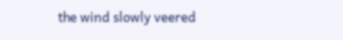the wind slowly veered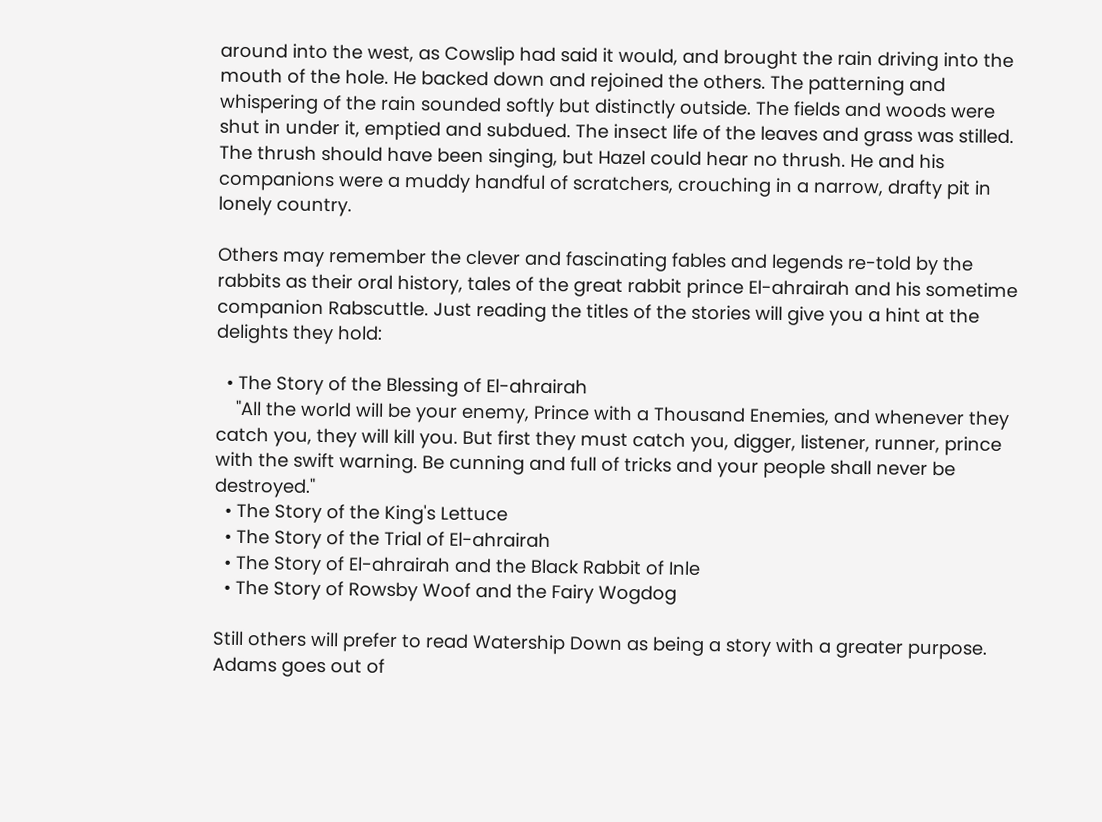around into the west, as Cowslip had said it would, and brought the rain driving into the mouth of the hole. He backed down and rejoined the others. The patterning and whispering of the rain sounded softly but distinctly outside. The fields and woods were shut in under it, emptied and subdued. The insect life of the leaves and grass was stilled. The thrush should have been singing, but Hazel could hear no thrush. He and his companions were a muddy handful of scratchers, crouching in a narrow, drafty pit in lonely country.

Others may remember the clever and fascinating fables and legends re-told by the rabbits as their oral history, tales of the great rabbit prince El-ahrairah and his sometime companion Rabscuttle. Just reading the titles of the stories will give you a hint at the delights they hold:

  • The Story of the Blessing of El-ahrairah
    "All the world will be your enemy, Prince with a Thousand Enemies, and whenever they catch you, they will kill you. But first they must catch you, digger, listener, runner, prince with the swift warning. Be cunning and full of tricks and your people shall never be destroyed."
  • The Story of the King's Lettuce
  • The Story of the Trial of El-ahrairah
  • The Story of El-ahrairah and the Black Rabbit of Inle
  • The Story of Rowsby Woof and the Fairy Wogdog

Still others will prefer to read Watership Down as being a story with a greater purpose. Adams goes out of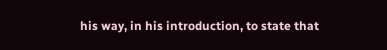his way, in his introduction, to state that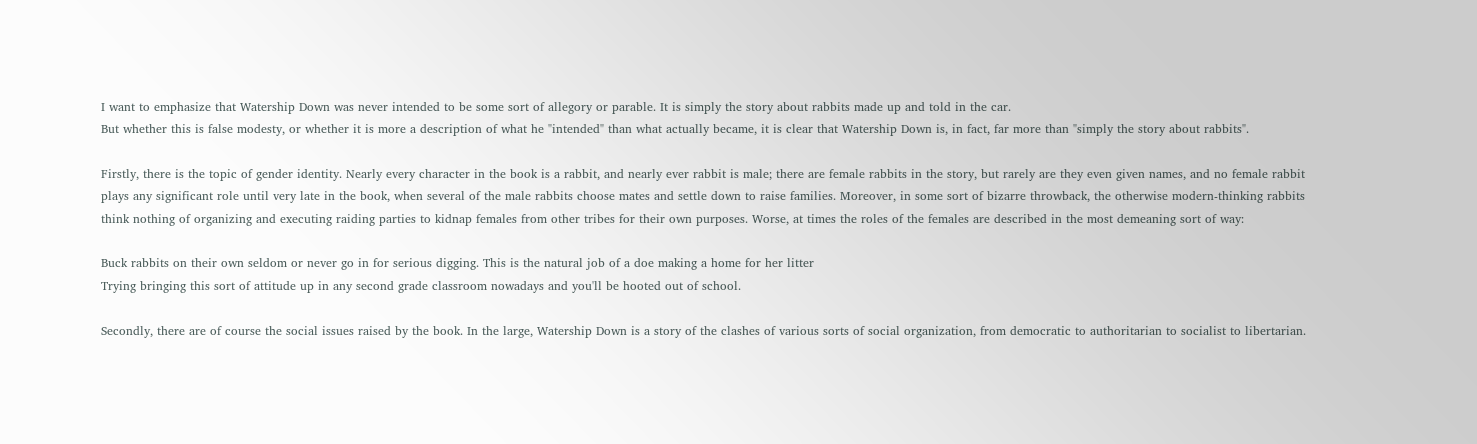I want to emphasize that Watership Down was never intended to be some sort of allegory or parable. It is simply the story about rabbits made up and told in the car.
But whether this is false modesty, or whether it is more a description of what he "intended" than what actually became, it is clear that Watership Down is, in fact, far more than "simply the story about rabbits".

Firstly, there is the topic of gender identity. Nearly every character in the book is a rabbit, and nearly ever rabbit is male; there are female rabbits in the story, but rarely are they even given names, and no female rabbit plays any significant role until very late in the book, when several of the male rabbits choose mates and settle down to raise families. Moreover, in some sort of bizarre throwback, the otherwise modern-thinking rabbits think nothing of organizing and executing raiding parties to kidnap females from other tribes for their own purposes. Worse, at times the roles of the females are described in the most demeaning sort of way:

Buck rabbits on their own seldom or never go in for serious digging. This is the natural job of a doe making a home for her litter
Trying bringing this sort of attitude up in any second grade classroom nowadays and you'll be hooted out of school.

Secondly, there are of course the social issues raised by the book. In the large, Watership Down is a story of the clashes of various sorts of social organization, from democratic to authoritarian to socialist to libertarian.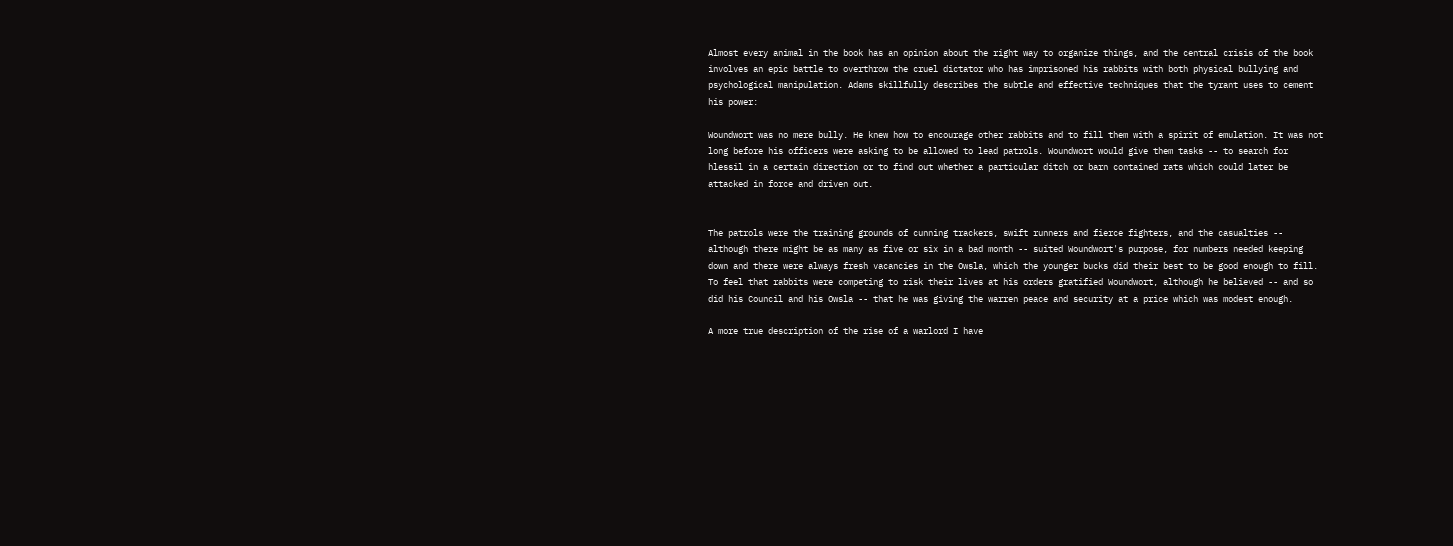Almost every animal in the book has an opinion about the right way to organize things, and the central crisis of the book involves an epic battle to overthrow the cruel dictator who has imprisoned his rabbits with both physical bullying and psychological manipulation. Adams skillfully describes the subtle and effective techniques that the tyrant uses to cement his power:

Woundwort was no mere bully. He knew how to encourage other rabbits and to fill them with a spirit of emulation. It was not long before his officers were asking to be allowed to lead patrols. Woundwort would give them tasks -- to search for hlessil in a certain direction or to find out whether a particular ditch or barn contained rats which could later be attacked in force and driven out.


The patrols were the training grounds of cunning trackers, swift runners and fierce fighters, and the casualties -- although there might be as many as five or six in a bad month -- suited Woundwort's purpose, for numbers needed keeping down and there were always fresh vacancies in the Owsla, which the younger bucks did their best to be good enough to fill. To feel that rabbits were competing to risk their lives at his orders gratified Woundwort, although he believed -- and so did his Council and his Owsla -- that he was giving the warren peace and security at a price which was modest enough.

A more true description of the rise of a warlord I have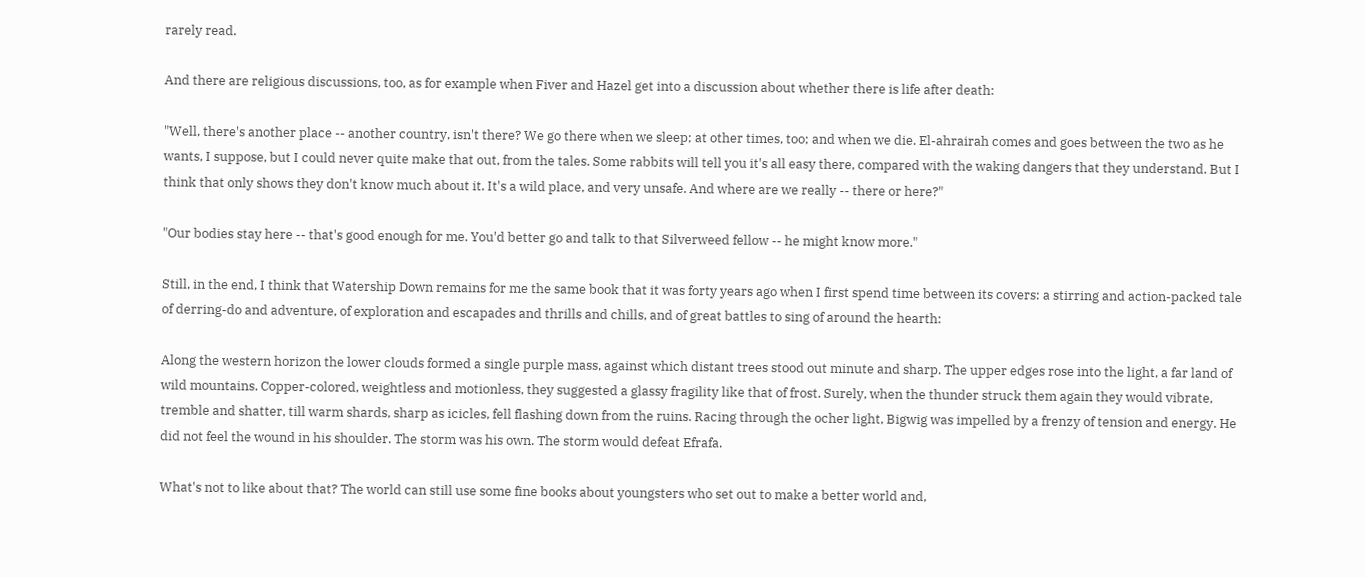rarely read.

And there are religious discussions, too, as for example when Fiver and Hazel get into a discussion about whether there is life after death:

"Well, there's another place -- another country, isn't there? We go there when we sleep; at other times, too; and when we die. El-ahrairah comes and goes between the two as he wants, I suppose, but I could never quite make that out, from the tales. Some rabbits will tell you it's all easy there, compared with the waking dangers that they understand. But I think that only shows they don't know much about it. It's a wild place, and very unsafe. And where are we really -- there or here?"

"Our bodies stay here -- that's good enough for me. You'd better go and talk to that Silverweed fellow -- he might know more."

Still, in the end, I think that Watership Down remains for me the same book that it was forty years ago when I first spend time between its covers: a stirring and action-packed tale of derring-do and adventure, of exploration and escapades and thrills and chills, and of great battles to sing of around the hearth:

Along the western horizon the lower clouds formed a single purple mass, against which distant trees stood out minute and sharp. The upper edges rose into the light, a far land of wild mountains. Copper-colored, weightless and motionless, they suggested a glassy fragility like that of frost. Surely, when the thunder struck them again they would vibrate, tremble and shatter, till warm shards, sharp as icicles, fell flashing down from the ruins. Racing through the ocher light, Bigwig was impelled by a frenzy of tension and energy. He did not feel the wound in his shoulder. The storm was his own. The storm would defeat Efrafa.

What's not to like about that? The world can still use some fine books about youngsters who set out to make a better world and,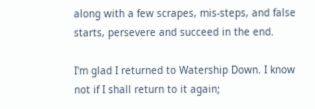along with a few scrapes, mis-steps, and false starts, persevere and succeed in the end.

I'm glad I returned to Watership Down. I know not if I shall return to it again;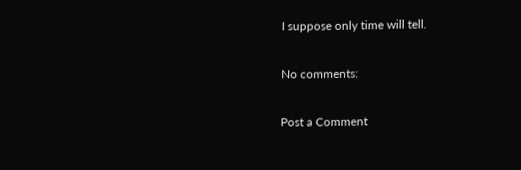I suppose only time will tell.

No comments:

Post a Comment